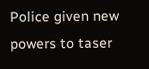Police given new powers to taser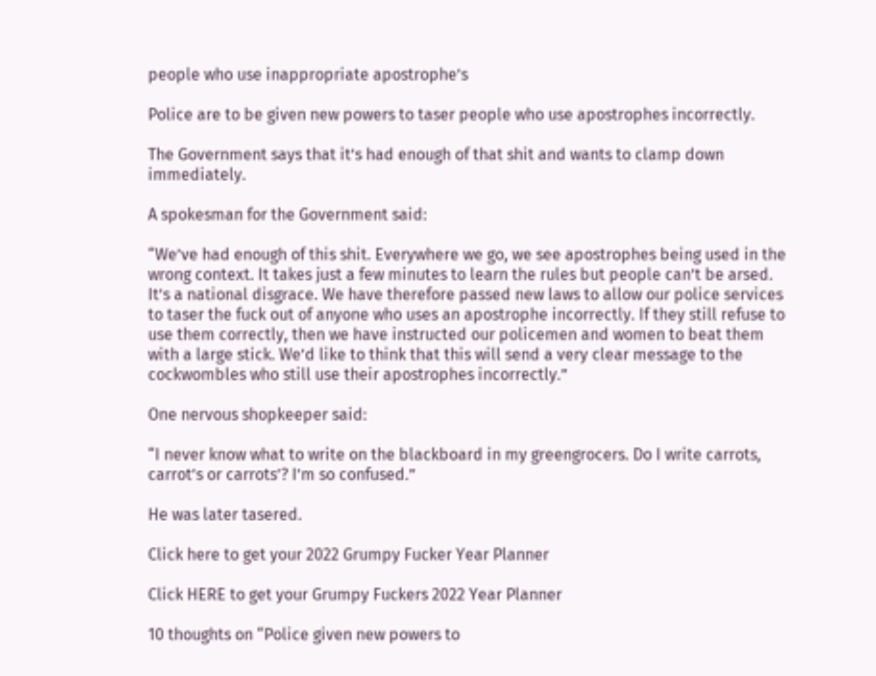people who use inappropriate apostrophe’s

Police are to be given new powers to taser people who use apostrophes incorrectly.

The Government says that it’s had enough of that shit and wants to clamp down immediately.

A spokesman for the Government said:

“We’ve had enough of this shit. Everywhere we go, we see apostrophes being used in the wrong context. It takes just a few minutes to learn the rules but people can’t be arsed. It’s a national disgrace. We have therefore passed new laws to allow our police services to taser the fuck out of anyone who uses an apostrophe incorrectly. If they still refuse to use them correctly, then we have instructed our policemen and women to beat them with a large stick. We’d like to think that this will send a very clear message to the cockwombles who still use their apostrophes incorrectly.”

One nervous shopkeeper said:

“I never know what to write on the blackboard in my greengrocers. Do I write carrots, carrot’s or carrots’? I’m so confused.”

He was later tasered.

Click here to get your 2022 Grumpy Fucker Year Planner

Click HERE to get your Grumpy Fuckers 2022 Year Planner

10 thoughts on “Police given new powers to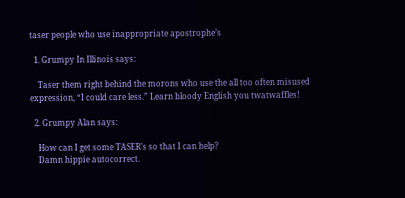taser people who use inappropriate apostrophe’s

  1. Grumpy In Illinois says:

    Taser them right behind the morons who use the all too often misused expression, “I could care less.” Learn bloody English you twatwaffles!

  2. Grumpy Alan says:

    How can I get some TASER’s so that I can help?
    Damn hippie autocorrect.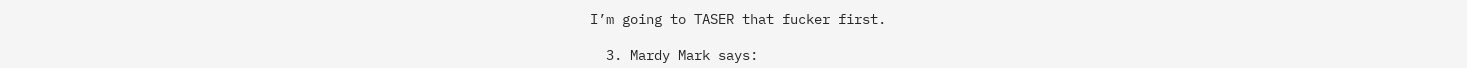I’m going to TASER that fucker first.

  3. Mardy Mark says: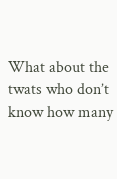What about the twats who don’t know how many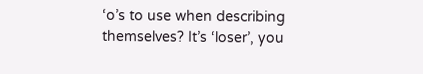‘o’s to use when describing themselves? It’s ‘loser’, you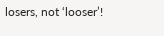losers, not ‘looser’!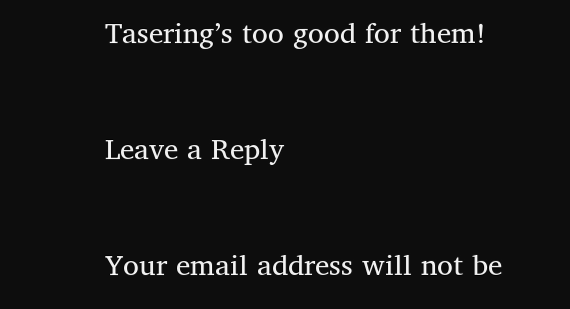Tasering’s too good for them!

Leave a Reply

Your email address will not be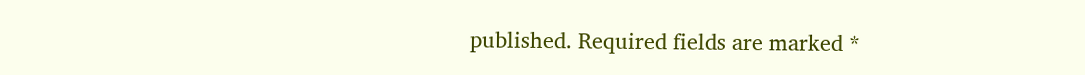published. Required fields are marked *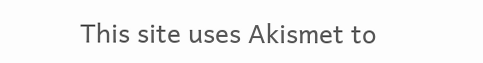This site uses Akismet to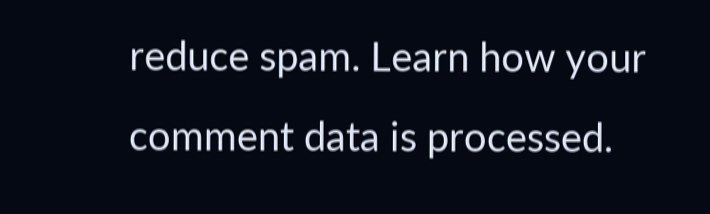reduce spam. Learn how your comment data is processed.